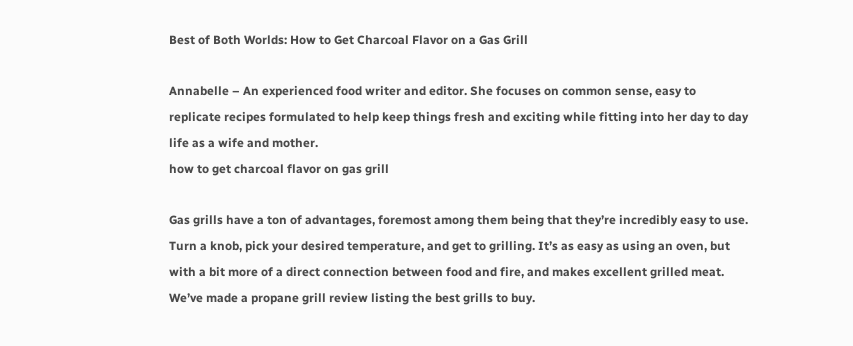Best of Both Worlds: How to Get Charcoal Flavor on a Gas Grill

Annabelle – An experienced food writer and editor. She focuses on common sense, easy to replicate recipes formulated to help keep things fresh and exciting while fitting into her day to day life as a wife and mother.
how to get charcoal flavor on gas grill

Gas grills have a ton of advantages, foremost among them being that they’re incredibly easy to use. Turn a knob, pick your desired temperature, and get to grilling. It’s as easy as using an oven, but with a bit more of a direct connection between food and fire, and makes excellent grilled meat. We’ve made a propane grill review listing the best grills to buy.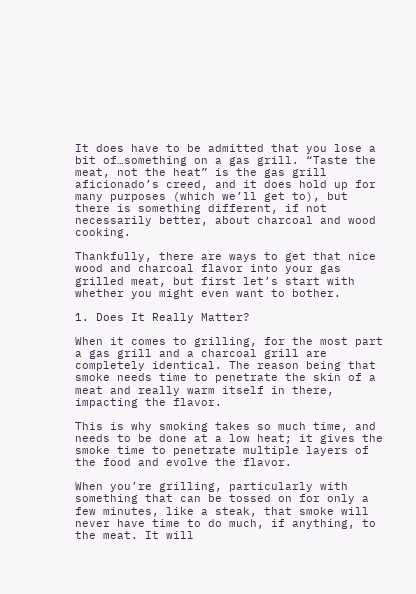It does have to be admitted that you lose a bit of…something on a gas grill. “Taste the meat, not the heat” is the gas grill aficionado’s creed, and it does hold up for many purposes (which we’ll get to), but there is something different, if not necessarily better, about charcoal and wood cooking.

Thankfully, there are ways to get that nice wood and charcoal flavor into your gas grilled meat, but first let’s start with whether you might even want to bother.

1. Does It Really Matter?

When it comes to grilling, for the most part a gas grill and a charcoal grill are completely identical. The reason being that smoke needs time to penetrate the skin of a meat and really warm itself in there, impacting the flavor.

This is why smoking takes so much time, and needs to be done at a low heat; it gives the smoke time to penetrate multiple layers of the food and evolve the flavor.

When you’re grilling, particularly with something that can be tossed on for only a few minutes, like a steak, that smoke will never have time to do much, if anything, to the meat. It will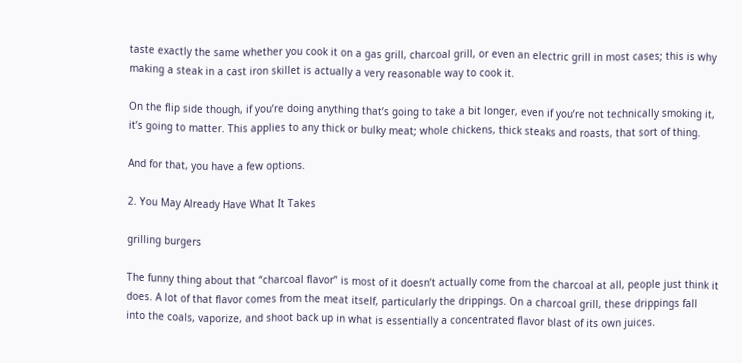taste exactly the same whether you cook it on a gas grill, charcoal grill, or even an electric grill in most cases; this is why making a steak in a cast iron skillet is actually a very reasonable way to cook it.

On the flip side though, if you’re doing anything that’s going to take a bit longer, even if you’re not technically smoking it, it’s going to matter. This applies to any thick or bulky meat; whole chickens, thick steaks and roasts, that sort of thing.

And for that, you have a few options.

2. You May Already Have What It Takes

grilling burgers

The funny thing about that “charcoal flavor” is most of it doesn’t actually come from the charcoal at all, people just think it does. A lot of that flavor comes from the meat itself, particularly the drippings. On a charcoal grill, these drippings fall into the coals, vaporize, and shoot back up in what is essentially a concentrated flavor blast of its own juices.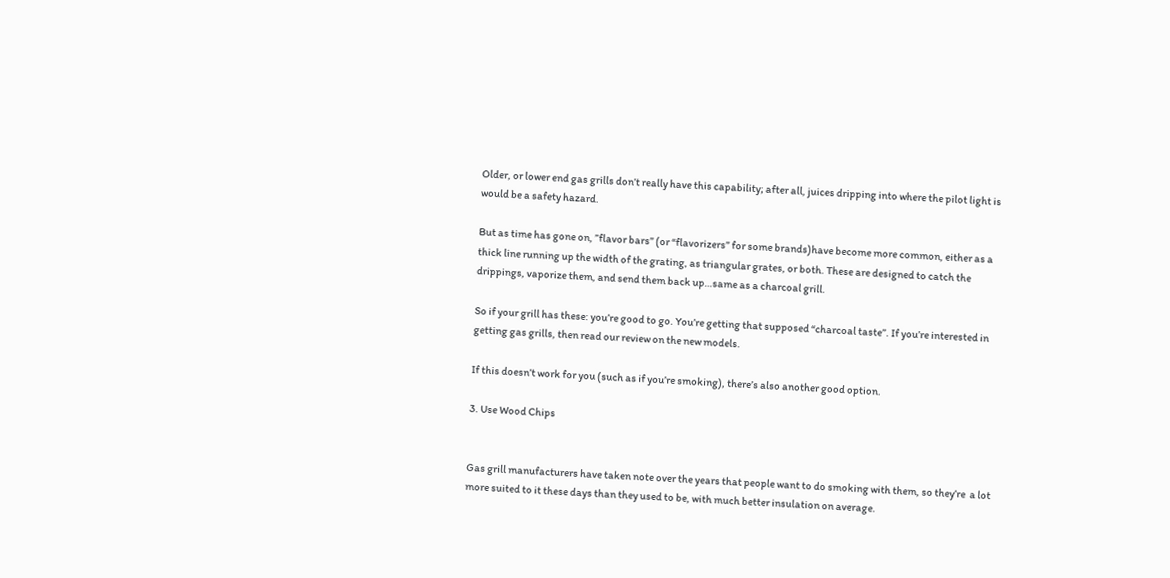Older, or lower end gas grills don’t really have this capability; after all, juices dripping into where the pilot light is would be a safety hazard.

But as time has gone on, ”flavor bars” (or “flavorizers” for some brands)have become more common, either as a thick line running up the width of the grating, as triangular grates, or both. These are designed to catch the drippings, vaporize them, and send them back up…same as a charcoal grill.

So if your grill has these: you’re good to go. You’re getting that supposed “charcoal taste”. If you’re interested in getting gas grills, then read our review on the new models.

If this doesn’t work for you (such as if you’re smoking), there’s also another good option.

3. Use Wood Chips


Gas grill manufacturers have taken note over the years that people want to do smoking with them, so they’re  a lot more suited to it these days than they used to be, with much better insulation on average.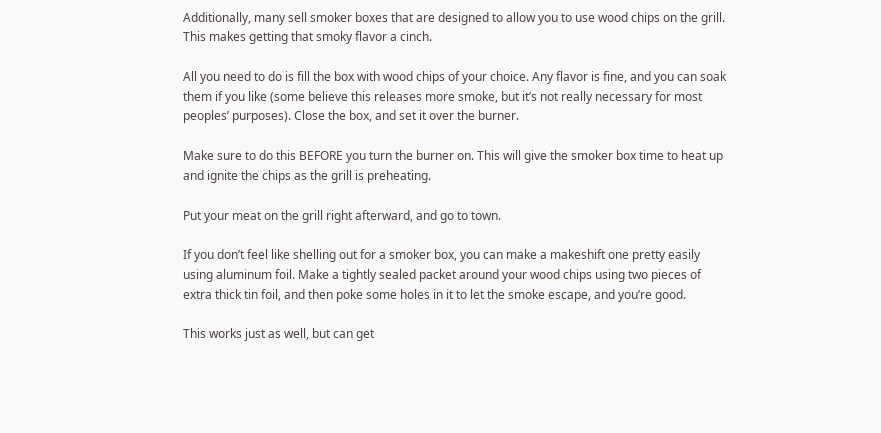Additionally, many sell smoker boxes that are designed to allow you to use wood chips on the grill. This makes getting that smoky flavor a cinch.

All you need to do is fill the box with wood chips of your choice. Any flavor is fine, and you can soak them if you like (some believe this releases more smoke, but it’s not really necessary for most peoples’ purposes). Close the box, and set it over the burner.

Make sure to do this BEFORE you turn the burner on. This will give the smoker box time to heat up and ignite the chips as the grill is preheating.

Put your meat on the grill right afterward, and go to town.

If you don’t feel like shelling out for a smoker box, you can make a makeshift one pretty easily using aluminum foil. Make a tightly sealed packet around your wood chips using two pieces of extra thick tin foil, and then poke some holes in it to let the smoke escape, and you’re good.

This works just as well, but can get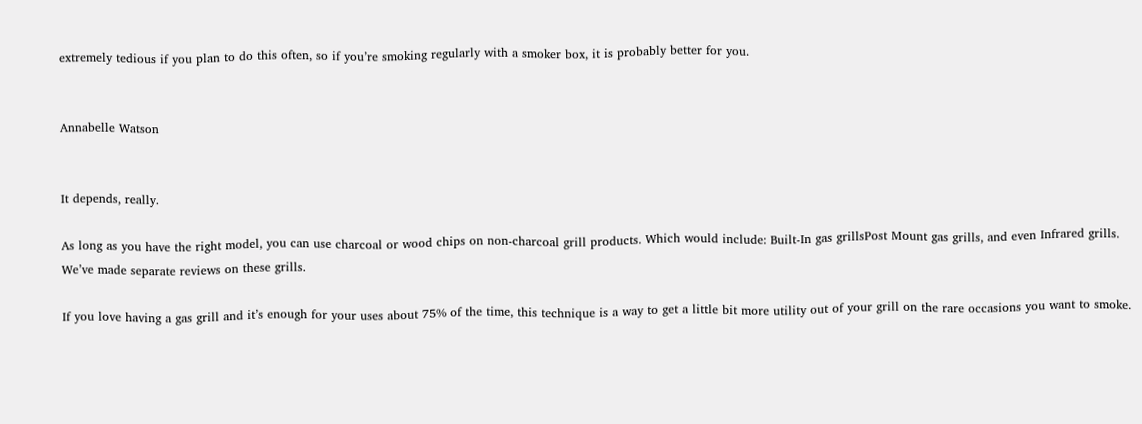extremely tedious if you plan to do this often, so if you’re smoking regularly with a smoker box, it is probably better for you.


Annabelle Watson


It depends, really.

As long as you have the right model, you can use charcoal or wood chips on non-charcoal grill products. Which would include: Built-In gas grillsPost Mount gas grills, and even Infrared grills. We’ve made separate reviews on these grills.

If you love having a gas grill and it’s enough for your uses about 75% of the time, this technique is a way to get a little bit more utility out of your grill on the rare occasions you want to smoke.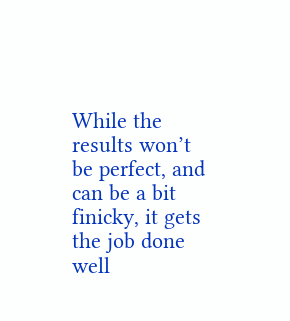While the results won’t be perfect, and can be a bit finicky, it gets the job done well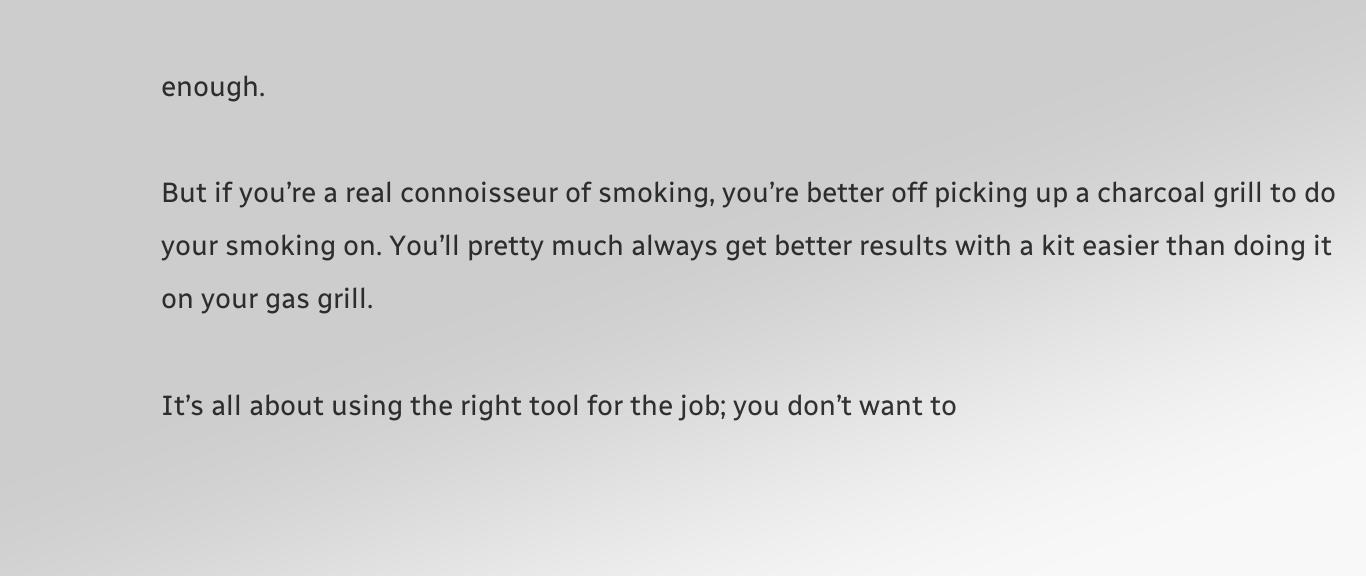enough.

But if you’re a real connoisseur of smoking, you’re better off picking up a charcoal grill to do your smoking on. You’ll pretty much always get better results with a kit easier than doing it on your gas grill.

It’s all about using the right tool for the job; you don’t want to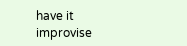have it improvise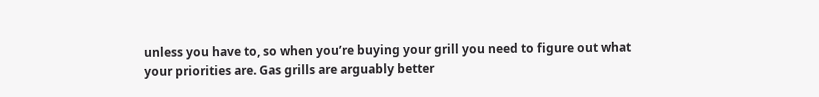unless you have to, so when you’re buying your grill you need to figure out what your priorities are. Gas grills are arguably better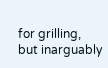for grilling, but inarguably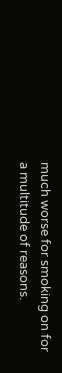much worse for smoking on for a multitude of reasons.